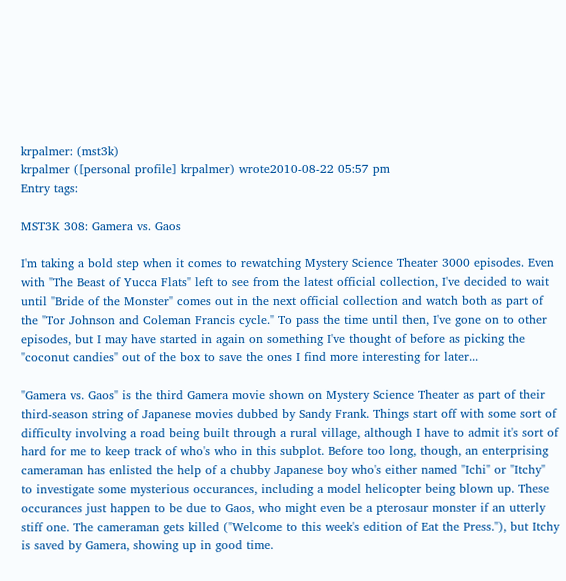krpalmer: (mst3k)
krpalmer ([personal profile] krpalmer) wrote2010-08-22 05:57 pm
Entry tags:

MST3K 308: Gamera vs. Gaos

I'm taking a bold step when it comes to rewatching Mystery Science Theater 3000 episodes. Even with "The Beast of Yucca Flats" left to see from the latest official collection, I've decided to wait until "Bride of the Monster" comes out in the next official collection and watch both as part of the "Tor Johnson and Coleman Francis cycle." To pass the time until then, I've gone on to other episodes, but I may have started in again on something I've thought of before as picking the "coconut candies" out of the box to save the ones I find more interesting for later...

"Gamera vs. Gaos" is the third Gamera movie shown on Mystery Science Theater as part of their third-season string of Japanese movies dubbed by Sandy Frank. Things start off with some sort of difficulty involving a road being built through a rural village, although I have to admit it's sort of hard for me to keep track of who's who in this subplot. Before too long, though, an enterprising cameraman has enlisted the help of a chubby Japanese boy who's either named "Ichi" or "Itchy" to investigate some mysterious occurances, including a model helicopter being blown up. These occurances just happen to be due to Gaos, who might even be a pterosaur monster if an utterly stiff one. The cameraman gets killed ("Welcome to this week's edition of Eat the Press."), but Itchy is saved by Gamera, showing up in good time.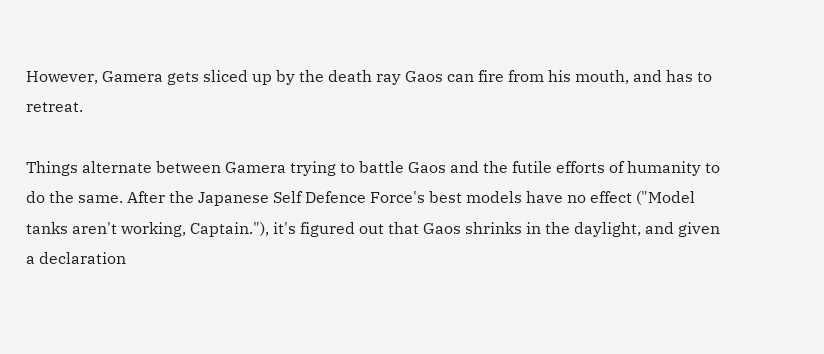However, Gamera gets sliced up by the death ray Gaos can fire from his mouth, and has to retreat.

Things alternate between Gamera trying to battle Gaos and the futile efforts of humanity to do the same. After the Japanese Self Defence Force's best models have no effect ("Model tanks aren't working, Captain."), it's figured out that Gaos shrinks in the daylight, and given a declaration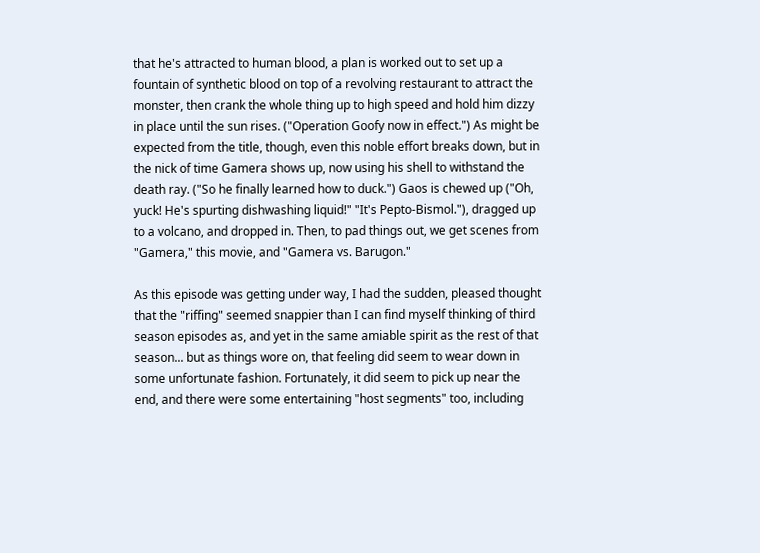that he's attracted to human blood, a plan is worked out to set up a fountain of synthetic blood on top of a revolving restaurant to attract the monster, then crank the whole thing up to high speed and hold him dizzy in place until the sun rises. ("Operation Goofy now in effect.") As might be expected from the title, though, even this noble effort breaks down, but in the nick of time Gamera shows up, now using his shell to withstand the death ray. ("So he finally learned how to duck.") Gaos is chewed up ("Oh, yuck! He's spurting dishwashing liquid!" "It's Pepto-Bismol."), dragged up to a volcano, and dropped in. Then, to pad things out, we get scenes from "Gamera," this movie, and "Gamera vs. Barugon."

As this episode was getting under way, I had the sudden, pleased thought that the "riffing" seemed snappier than I can find myself thinking of third season episodes as, and yet in the same amiable spirit as the rest of that season... but as things wore on, that feeling did seem to wear down in some unfortunate fashion. Fortunately, it did seem to pick up near the end, and there were some entertaining "host segments" too, including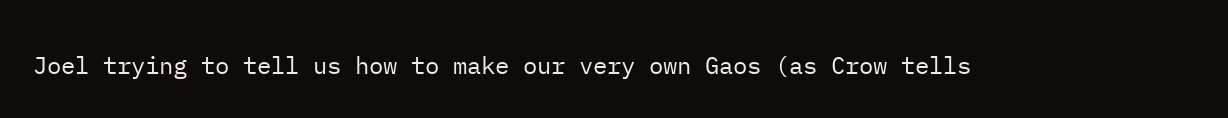Joel trying to tell us how to make our very own Gaos (as Crow tells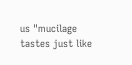us "mucilage tastes just like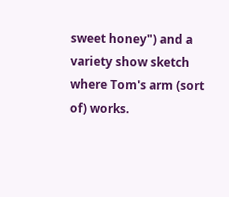sweet honey") and a variety show sketch where Tom's arm (sort of) works.